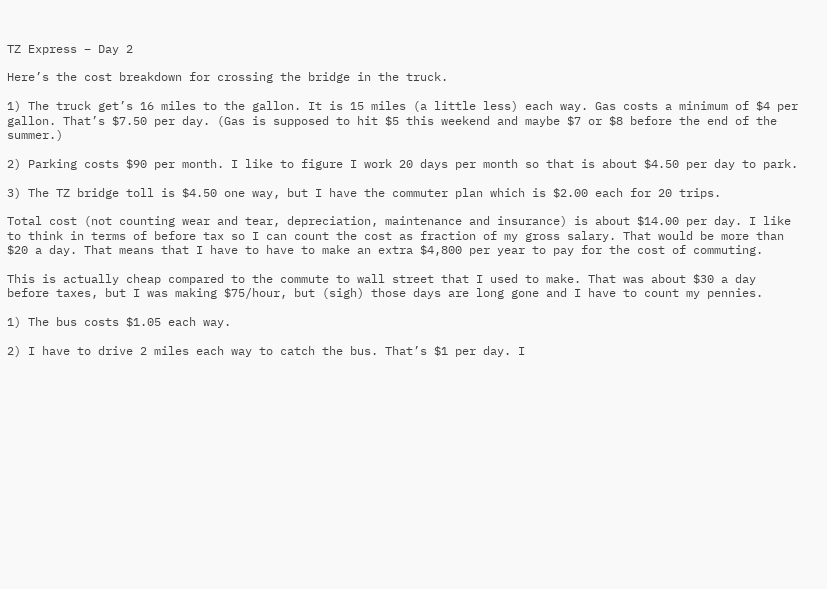TZ Express – Day 2

Here’s the cost breakdown for crossing the bridge in the truck.

1) The truck get’s 16 miles to the gallon. It is 15 miles (a little less) each way. Gas costs a minimum of $4 per gallon. That’s $7.50 per day. (Gas is supposed to hit $5 this weekend and maybe $7 or $8 before the end of the summer.)

2) Parking costs $90 per month. I like to figure I work 20 days per month so that is about $4.50 per day to park.

3) The TZ bridge toll is $4.50 one way, but I have the commuter plan which is $2.00 each for 20 trips.

Total cost (not counting wear and tear, depreciation, maintenance and insurance) is about $14.00 per day. I like to think in terms of before tax so I can count the cost as fraction of my gross salary. That would be more than $20 a day. That means that I have to have to make an extra $4,800 per year to pay for the cost of commuting.

This is actually cheap compared to the commute to wall street that I used to make. That was about $30 a day before taxes, but I was making $75/hour, but (sigh) those days are long gone and I have to count my pennies.

1) The bus costs $1.05 each way.

2) I have to drive 2 miles each way to catch the bus. That’s $1 per day. I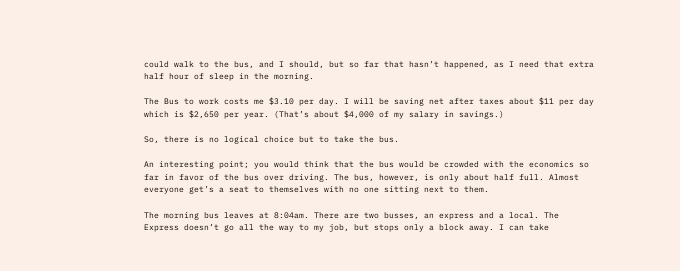could walk to the bus, and I should, but so far that hasn’t happened, as I need that extra half hour of sleep in the morning.

The Bus to work costs me $3.10 per day. I will be saving net after taxes about $11 per day which is $2,650 per year. (That’s about $4,000 of my salary in savings.)

So, there is no logical choice but to take the bus.

An interesting point; you would think that the bus would be crowded with the economics so far in favor of the bus over driving. The bus, however, is only about half full. Almost everyone get’s a seat to themselves with no one sitting next to them.

The morning bus leaves at 8:04am. There are two busses, an express and a local. The Express doesn’t go all the way to my job, but stops only a block away. I can take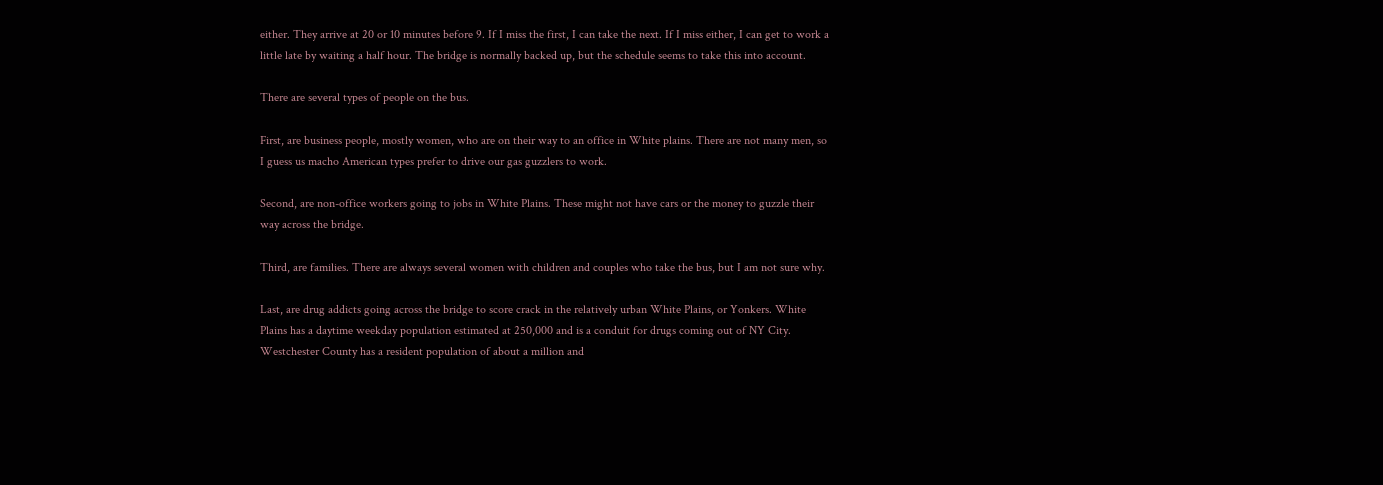either. They arrive at 20 or 10 minutes before 9. If I miss the first, I can take the next. If I miss either, I can get to work a little late by waiting a half hour. The bridge is normally backed up, but the schedule seems to take this into account.

There are several types of people on the bus.

First, are business people, mostly women, who are on their way to an office in White plains. There are not many men, so I guess us macho American types prefer to drive our gas guzzlers to work.

Second, are non-office workers going to jobs in White Plains. These might not have cars or the money to guzzle their way across the bridge.

Third, are families. There are always several women with children and couples who take the bus, but I am not sure why.

Last, are drug addicts going across the bridge to score crack in the relatively urban White Plains, or Yonkers. White Plains has a daytime weekday population estimated at 250,000 and is a conduit for drugs coming out of NY City. Westchester County has a resident population of about a million and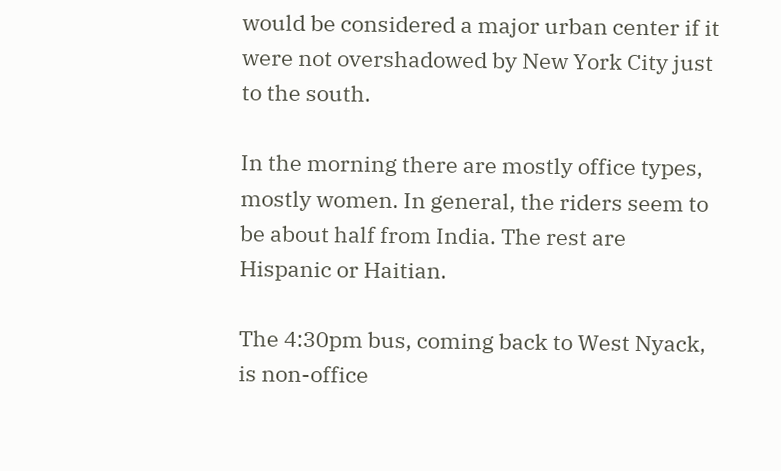would be considered a major urban center if it were not overshadowed by New York City just to the south.

In the morning there are mostly office types, mostly women. In general, the riders seem to be about half from India. The rest are Hispanic or Haitian.

The 4:30pm bus, coming back to West Nyack, is non-office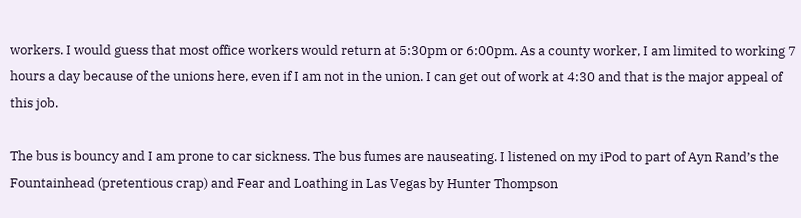workers. I would guess that most office workers would return at 5:30pm or 6:00pm. As a county worker, I am limited to working 7 hours a day because of the unions here, even if I am not in the union. I can get out of work at 4:30 and that is the major appeal of this job.

The bus is bouncy and I am prone to car sickness. The bus fumes are nauseating. I listened on my iPod to part of Ayn Rand’s the Fountainhead (pretentious crap) and Fear and Loathing in Las Vegas by Hunter Thompson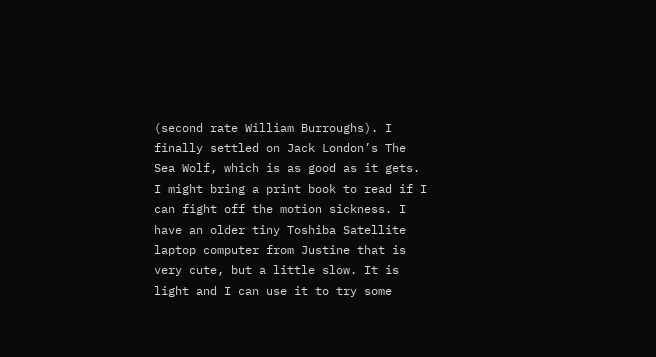(second rate William Burroughs). I finally settled on Jack London’s The Sea Wolf, which is as good as it gets. I might bring a print book to read if I can fight off the motion sickness. I have an older tiny Toshiba Satellite laptop computer from Justine that is very cute, but a little slow. It is light and I can use it to try some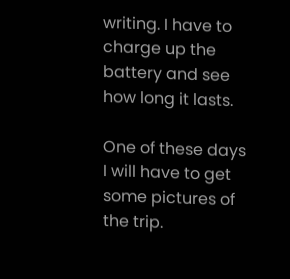writing. I have to charge up the battery and see how long it lasts.

One of these days I will have to get some pictures of the trip.